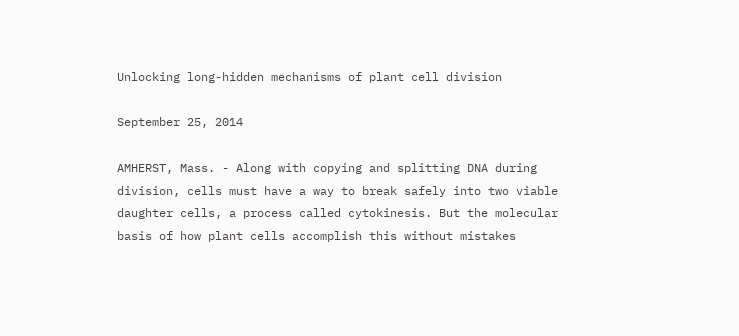Unlocking long-hidden mechanisms of plant cell division

September 25, 2014

AMHERST, Mass. - Along with copying and splitting DNA during division, cells must have a way to break safely into two viable daughter cells, a process called cytokinesis. But the molecular basis of how plant cells accomplish this without mistakes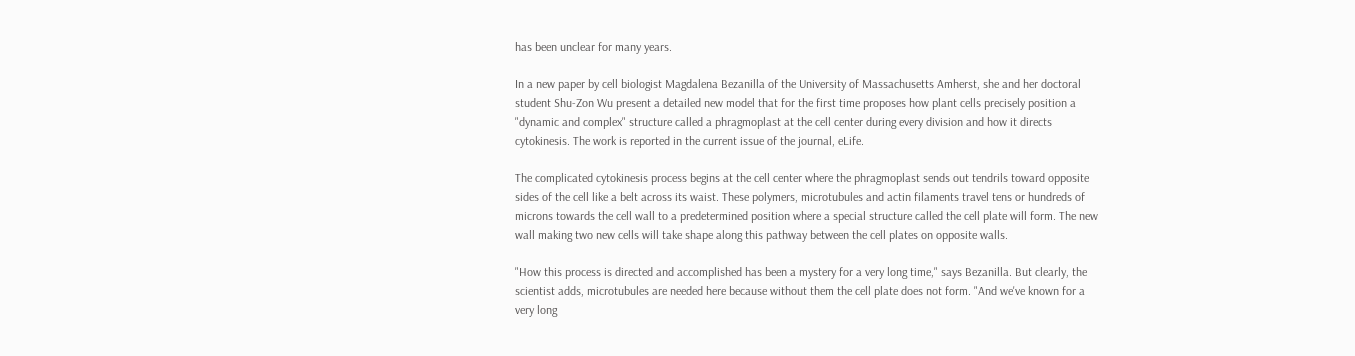has been unclear for many years.

In a new paper by cell biologist Magdalena Bezanilla of the University of Massachusetts Amherst, she and her doctoral student Shu-Zon Wu present a detailed new model that for the first time proposes how plant cells precisely position a "dynamic and complex" structure called a phragmoplast at the cell center during every division and how it directs cytokinesis. The work is reported in the current issue of the journal, eLife.

The complicated cytokinesis process begins at the cell center where the phragmoplast sends out tendrils toward opposite sides of the cell like a belt across its waist. These polymers, microtubules and actin filaments travel tens or hundreds of microns towards the cell wall to a predetermined position where a special structure called the cell plate will form. The new wall making two new cells will take shape along this pathway between the cell plates on opposite walls.

"How this process is directed and accomplished has been a mystery for a very long time," says Bezanilla. But clearly, the scientist adds, microtubules are needed here because without them the cell plate does not form. "And we've known for a very long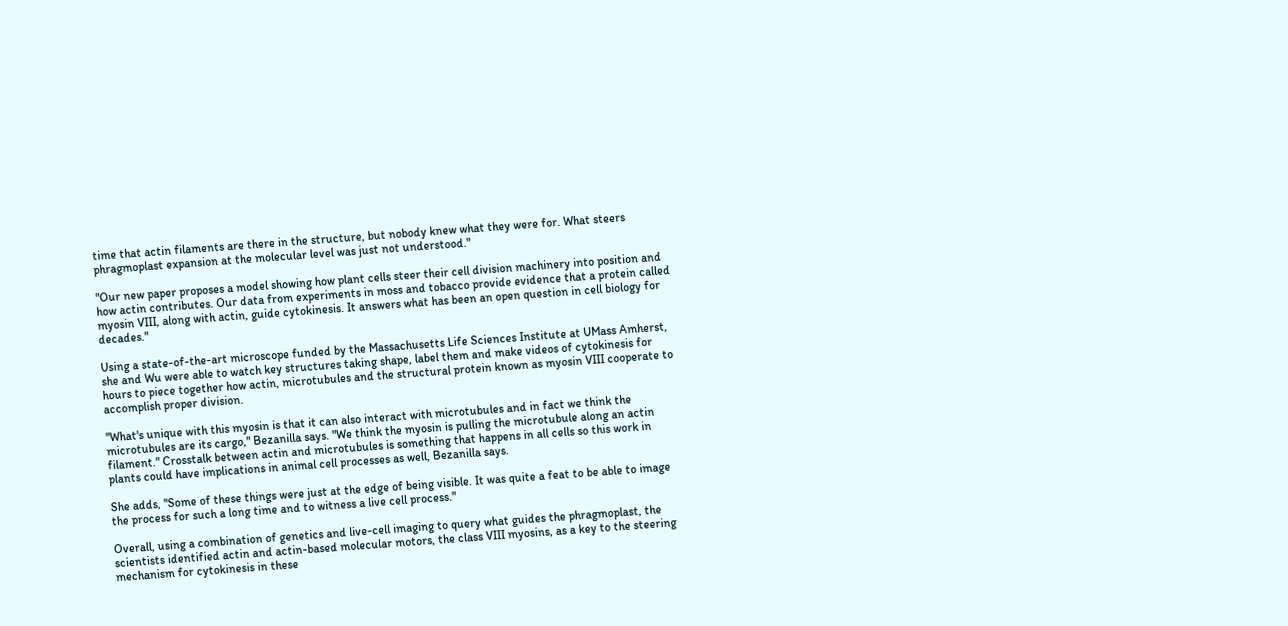time that actin filaments are there in the structure, but nobody knew what they were for. What steers phragmoplast expansion at the molecular level was just not understood."

"Our new paper proposes a model showing how plant cells steer their cell division machinery into position and how actin contributes. Our data from experiments in moss and tobacco provide evidence that a protein called myosin VIII, along with actin, guide cytokinesis. It answers what has been an open question in cell biology for decades."

Using a state-of-the-art microscope funded by the Massachusetts Life Sciences Institute at UMass Amherst, she and Wu were able to watch key structures taking shape, label them and make videos of cytokinesis for hours to piece together how actin, microtubules and the structural protein known as myosin VIII cooperate to accomplish proper division.

"What's unique with this myosin is that it can also interact with microtubules and in fact we think the microtubules are its cargo," Bezanilla says. "We think the myosin is pulling the microtubule along an actin filament." Crosstalk between actin and microtubules is something that happens in all cells so this work in plants could have implications in animal cell processes as well, Bezanilla says.

She adds, "Some of these things were just at the edge of being visible. It was quite a feat to be able to image the process for such a long time and to witness a live cell process."

Overall, using a combination of genetics and live-cell imaging to query what guides the phragmoplast, the scientists identified actin and actin-based molecular motors, the class VIII myosins, as a key to the steering mechanism for cytokinesis in these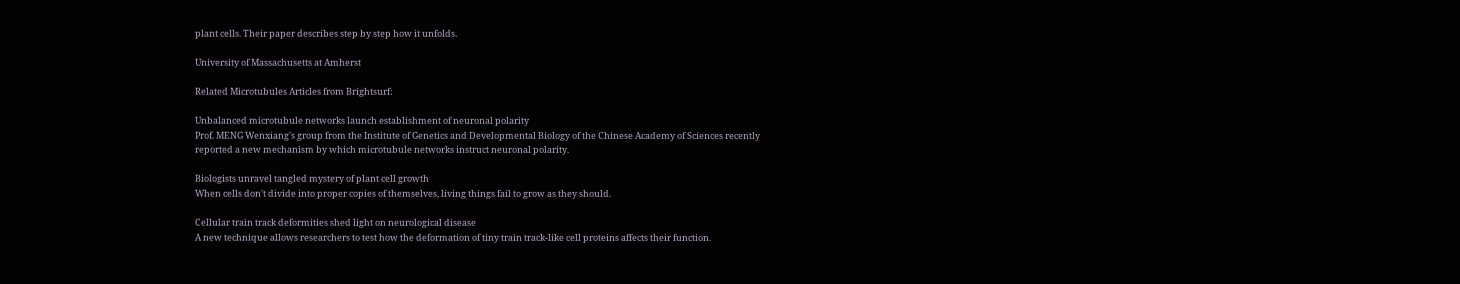plant cells. Their paper describes step by step how it unfolds.

University of Massachusetts at Amherst

Related Microtubules Articles from Brightsurf:

Unbalanced microtubule networks launch establishment of neuronal polarity
Prof. MENG Wenxiang's group from the Institute of Genetics and Developmental Biology of the Chinese Academy of Sciences recently reported a new mechanism by which microtubule networks instruct neuronal polarity.

Biologists unravel tangled mystery of plant cell growth
When cells don't divide into proper copies of themselves, living things fail to grow as they should.

Cellular train track deformities shed light on neurological disease
A new technique allows researchers to test how the deformation of tiny train track-like cell proteins affects their function.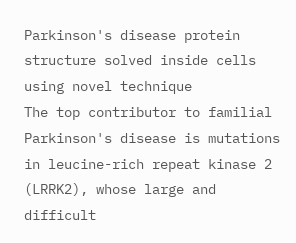Parkinson's disease protein structure solved inside cells using novel technique
The top contributor to familial Parkinson's disease is mutations in leucine-rich repeat kinase 2 (LRRK2), whose large and difficult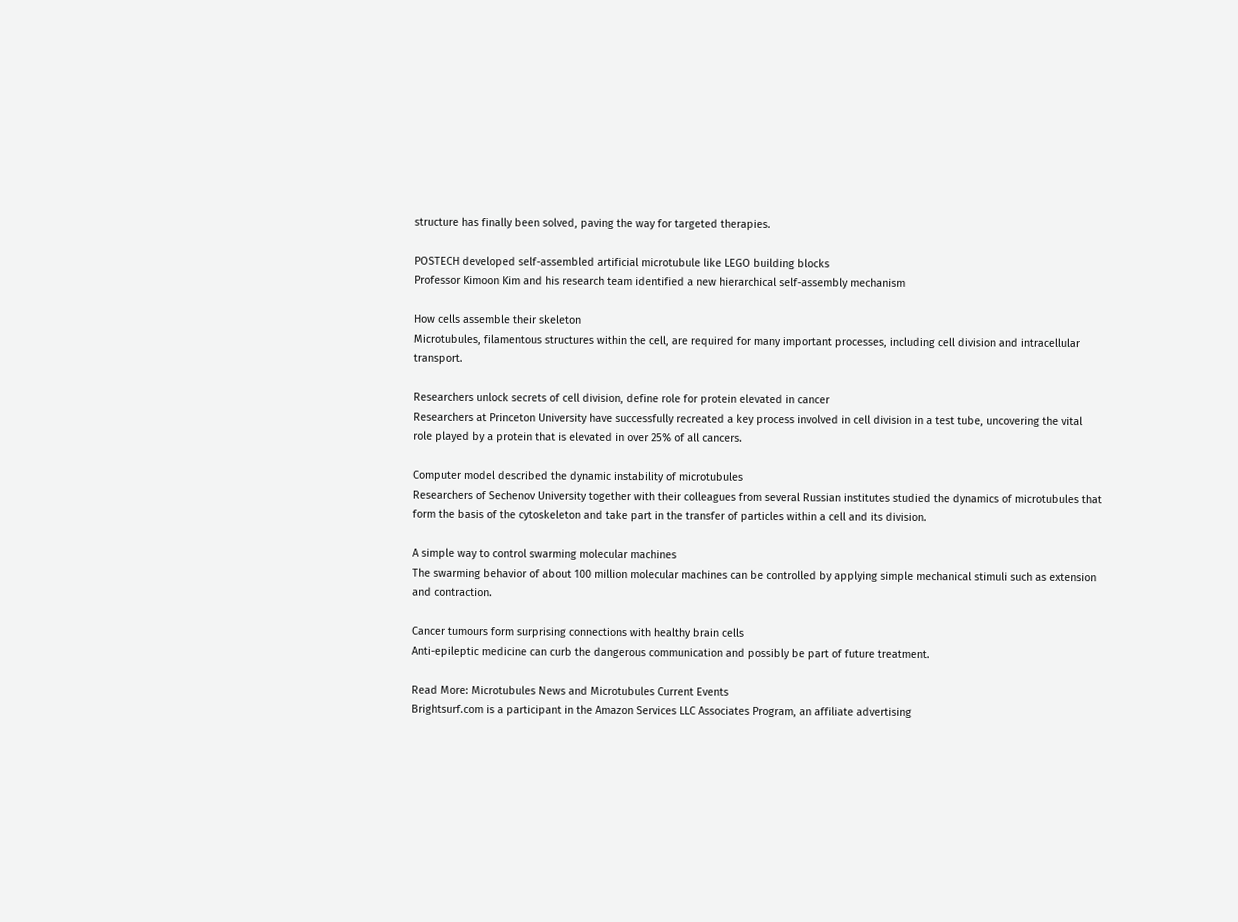structure has finally been solved, paving the way for targeted therapies.

POSTECH developed self-assembled artificial microtubule like LEGO building blocks
Professor Kimoon Kim and his research team identified a new hierarchical self-assembly mechanism

How cells assemble their skeleton
Microtubules, filamentous structures within the cell, are required for many important processes, including cell division and intracellular transport.

Researchers unlock secrets of cell division, define role for protein elevated in cancer
Researchers at Princeton University have successfully recreated a key process involved in cell division in a test tube, uncovering the vital role played by a protein that is elevated in over 25% of all cancers.

Computer model described the dynamic instability of microtubules
Researchers of Sechenov University together with their colleagues from several Russian institutes studied the dynamics of microtubules that form the basis of the cytoskeleton and take part in the transfer of particles within a cell and its division.

A simple way to control swarming molecular machines
The swarming behavior of about 100 million molecular machines can be controlled by applying simple mechanical stimuli such as extension and contraction.

Cancer tumours form surprising connections with healthy brain cells
Anti-epileptic medicine can curb the dangerous communication and possibly be part of future treatment.

Read More: Microtubules News and Microtubules Current Events
Brightsurf.com is a participant in the Amazon Services LLC Associates Program, an affiliate advertising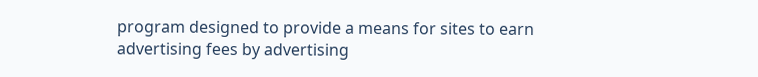program designed to provide a means for sites to earn advertising fees by advertising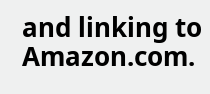and linking to Amazon.com.